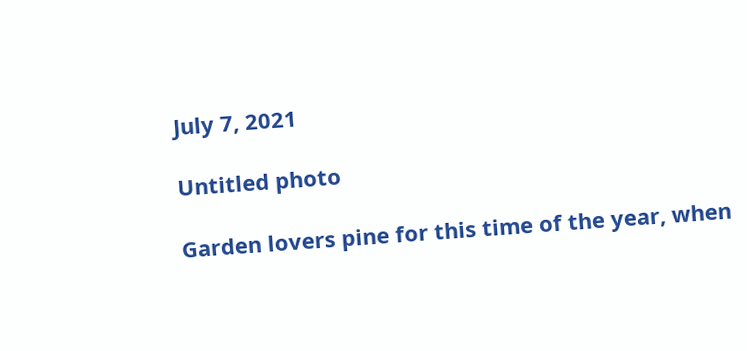July 7, 2021

Untitled photo

Garden lovers pine for this time of the year, when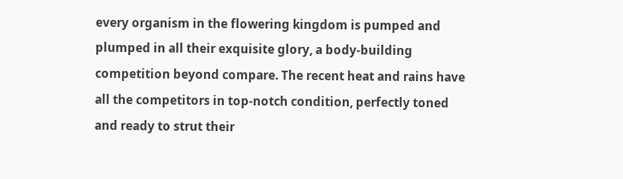every organism in the flowering kingdom is pumped and plumped in all their exquisite glory, a body-building competition beyond compare. The recent heat and rains have all the competitors in top-notch condition, perfectly toned and ready to strut their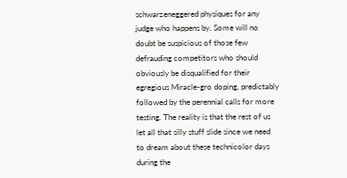schwarzeneggered physiques for any judge who happens by. Some will no doubt be suspicious of those few defrauding competitors who should obviously be disqualified for their egregious Miracle-gro doping, predictably followed by the perennial calls for more testing. The reality is that the rest of us let all that silly stuff slide since we need to dream about these technicolor days during the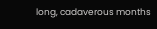long, cadaverous months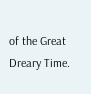of the Great Dreary Time.